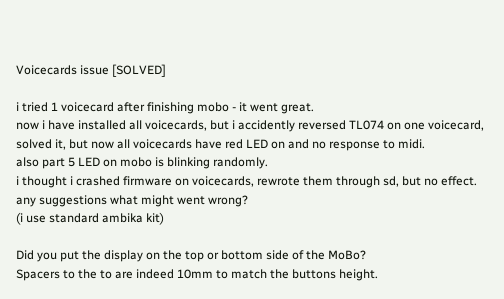Voicecards issue [SOLVED]

i tried 1 voicecard after finishing mobo - it went great.
now i have installed all voicecards, but i accidently reversed TL074 on one voicecard, solved it, but now all voicecards have red LED on and no response to midi.
also part 5 LED on mobo is blinking randomly.
i thought i crashed firmware on voicecards, rewrote them through sd, but no effect.
any suggestions what might went wrong?
(i use standard ambika kit)

Did you put the display on the top or bottom side of the MoBo?
Spacers to the to are indeed 10mm to match the buttons height.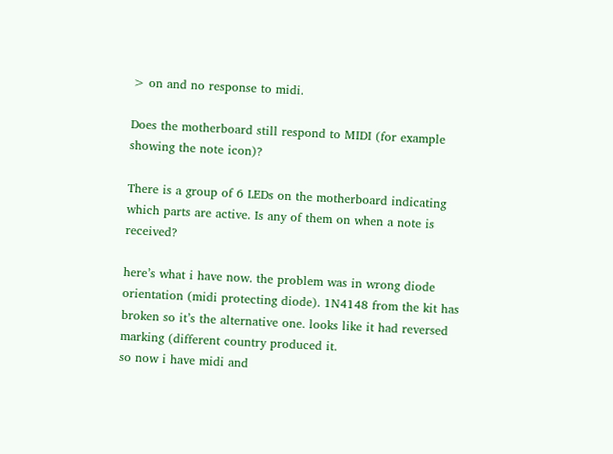> on and no response to midi.

Does the motherboard still respond to MIDI (for example showing the note icon)?

There is a group of 6 LEDs on the motherboard indicating which parts are active. Is any of them on when a note is received?

here’s what i have now. the problem was in wrong diode orientation (midi protecting diode). 1N4148 from the kit has broken so it’s the alternative one. looks like it had reversed marking (different country produced it.
so now i have midi and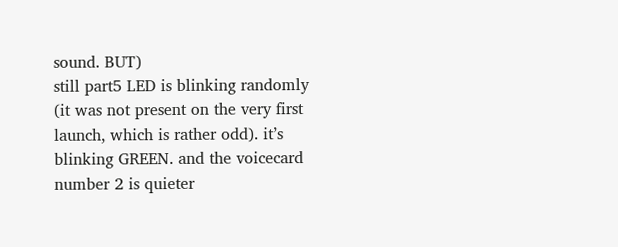sound. BUT)
still part5 LED is blinking randomly (it was not present on the very first launch, which is rather odd). it’s blinking GREEN. and the voicecard number 2 is quieter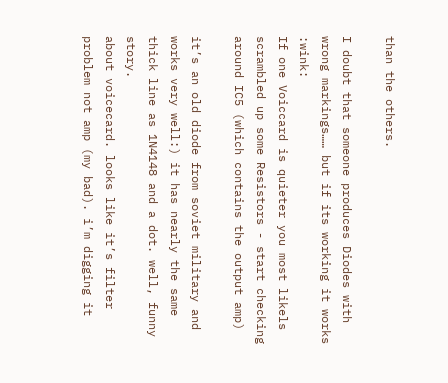than the others.

I doubt that someone produces Diodes with wrong markings…… but if its working it works :wink:
If one Voiccard is quieter you most likels scrambled up some Resistors - start checking around IC5 (which contains the output amp)

it’s an old diode from soviet military and works very well:) it has nearly the same thick line as 1N4148 and a dot. well, funny story.
about voicecard. looks like it’s filter problem not amp (my bad). i’m digging it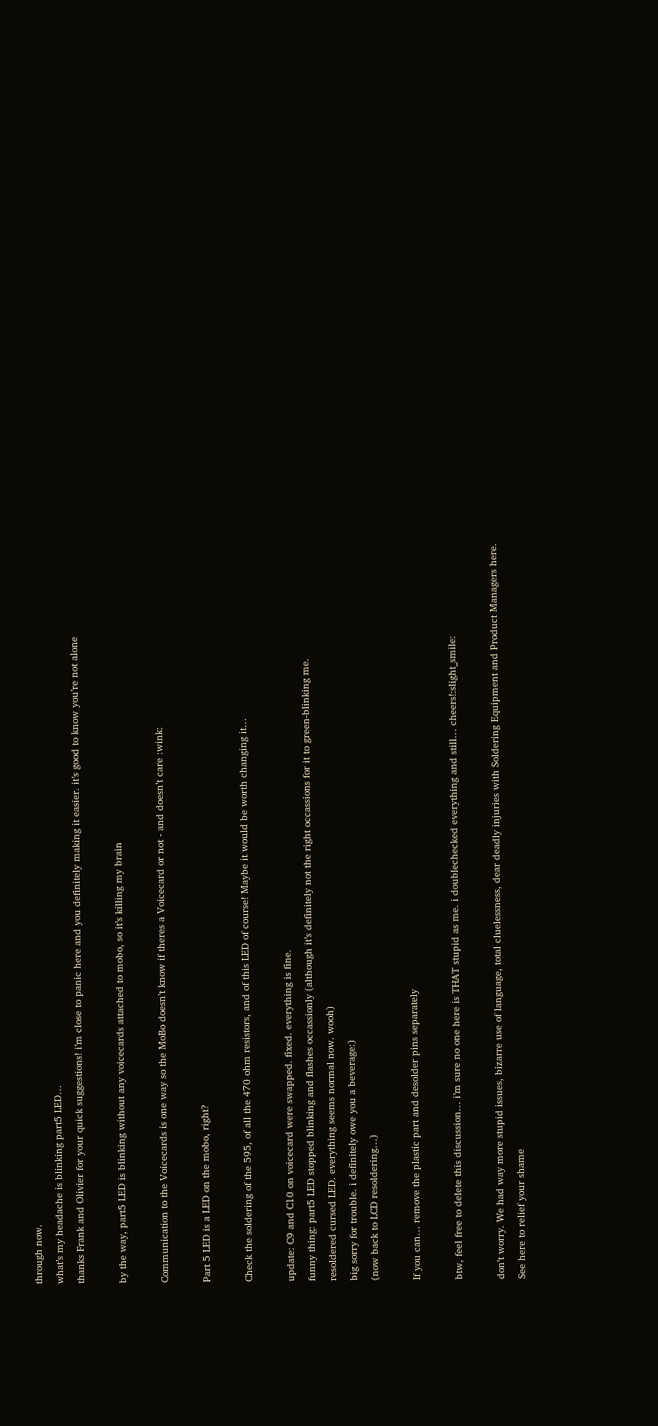through now.
what’s my headache is blinking part5 LED…
thanks Frank and Olivier for your quick suggestions! i’m close to panic here and you definitely making it easier. it’s good to know you’re not alone

by the way, part5 LED is blinking without any voicecards attached to mobo, so it’s killing my brain

Communication to the Voicecards is one way so the MoBo doesn’t know if theres a Voicecard or not - and doesn’t care :wink:

Part 5 LED is a LED on the mobo, right?

Check the soldering of the 595, of all the 470 ohm resistors, and of this LED of course! Maybe it would be worth changing it…

update: C9 and C10 on voicecard were swapped. fixed. everything is fine.
funny thing: part5 LED stopped blinking and flashes occassionly (although it’s definitely not the right occassions for it to green-blinking me.
resoldered cursed LED. everything seems normal now. wooh)
big sorry for trouble. i definitely owe you a beverage:)
(now back to LCD resoldering…)

If you can… remove the plastic part and desolder pins separately

btw, feel free to delete this discussion… i’m sure no one here is THAT stupid as me. i doublechecked everything and still… cheers!:slight_smile:

don’t worry. We had way more stupid issues, bizarre use of language, total cluelessness, dear deadly injuries with Soldering Equipment and Product Managers here.
See here to relief your shame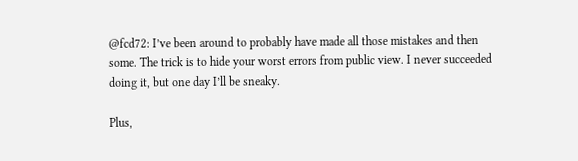@fcd72: I’ve been around to probably have made all those mistakes and then some. The trick is to hide your worst errors from public view. I never succeeded doing it, but one day I’ll be sneaky.

Plus,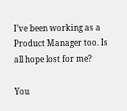I’ve been working as a Product Manager too. Is all hope lost for me?

You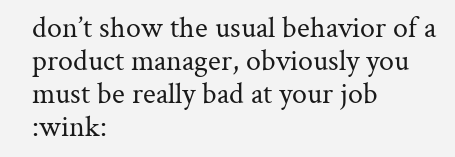don’t show the usual behavior of a product manager, obviously you must be really bad at your job :wink: